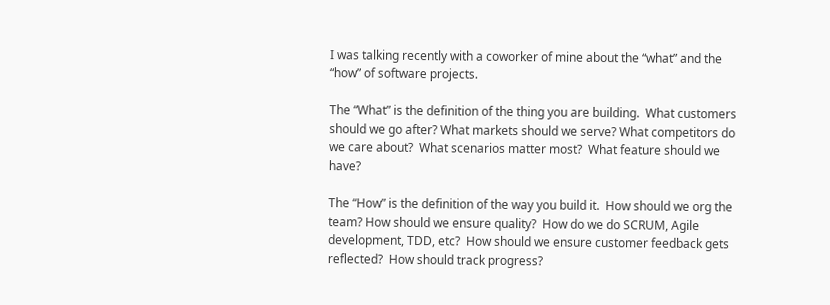I was talking recently with a coworker of mine about the “what” and the “how” of software projects.

The “What” is the definition of the thing you are building.  What customers should we go after? What markets should we serve? What competitors do we care about?  What scenarios matter most?  What feature should we have?

The “How” is the definition of the way you build it.  How should we org the team? How should we ensure quality?  How do we do SCRUM, Agile development, TDD, etc?  How should we ensure customer feedback gets reflected?  How should track progress?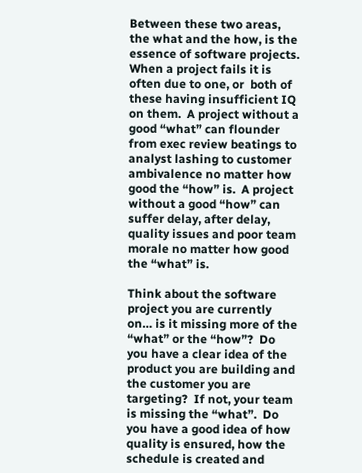Between these two areas, the what and the how, is the essence of software projects.  When a project fails it is often due to one, or  both of these having insufficient IQ on them.  A project without a good “what” can flounder from exec review beatings to analyst lashing to customer ambivalence no matter how good the “how” is.  A project without a good “how” can suffer delay, after delay, quality issues and poor team morale no matter how good the “what” is.

Think about the software project you are currently on… is it missing more of the “what” or the “how”?  Do you have a clear idea of the product you are building and the customer you are targeting?  If not, your team is missing the “what”.  Do you have a good idea of how quality is ensured, how the schedule is created and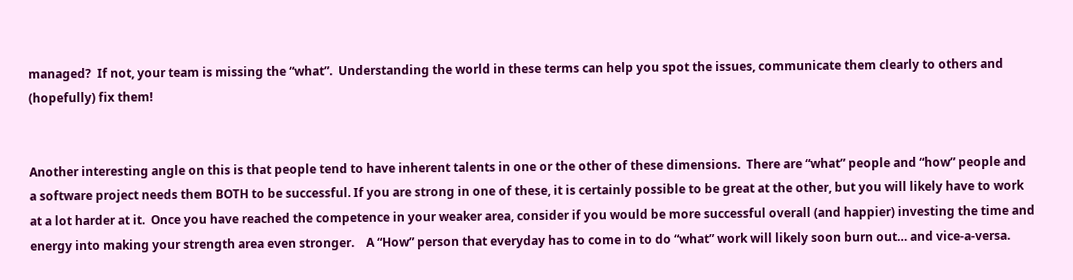managed?  If not, your team is missing the “what”.  Understanding the world in these terms can help you spot the issues, communicate them clearly to others and (hopefully) fix them!


Another interesting angle on this is that people tend to have inherent talents in one or the other of these dimensions.  There are “what” people and “how” people and a software project needs them BOTH to be successful. If you are strong in one of these, it is certainly possible to be great at the other, but you will likely have to work at a lot harder at it.  Once you have reached the competence in your weaker area, consider if you would be more successful overall (and happier) investing the time and energy into making your strength area even stronger.    A “How” person that everyday has to come in to do “what” work will likely soon burn out… and vice-a-versa.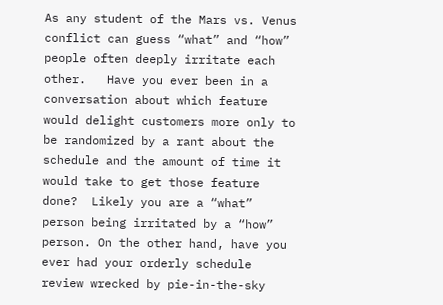As any student of the Mars vs. Venus conflict can guess “what” and “how” people often deeply irritate each other.   Have you ever been in a conversation about which feature would delight customers more only to be randomized by a rant about the schedule and the amount of time it would take to get those feature done?  Likely you are a “what” person being irritated by a “how” person. On the other hand, have you ever had your orderly schedule review wrecked by pie-in-the-sky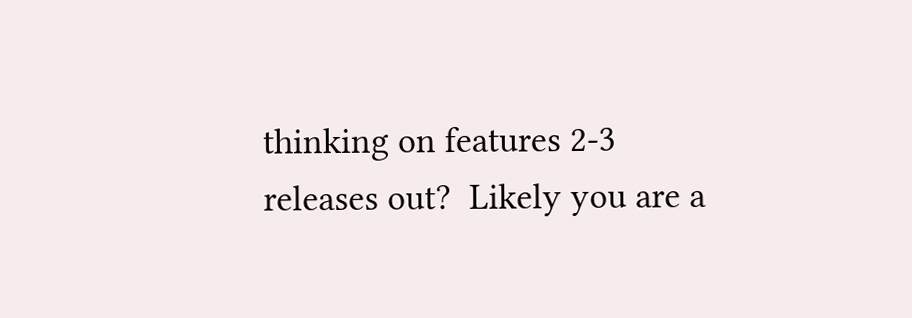thinking on features 2-3 releases out?  Likely you are a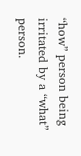“how” person being irritated by a “what” person.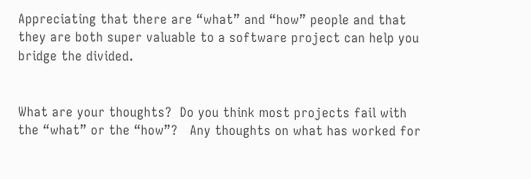Appreciating that there are “what” and “how” people and that they are both super valuable to a software project can help you bridge the divided.


What are your thoughts?  Do you think most projects fail with the “what” or the “how”?   Any thoughts on what has worked for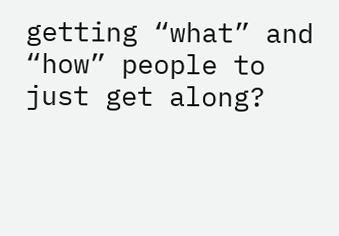getting “what” and “how” people to just get along?